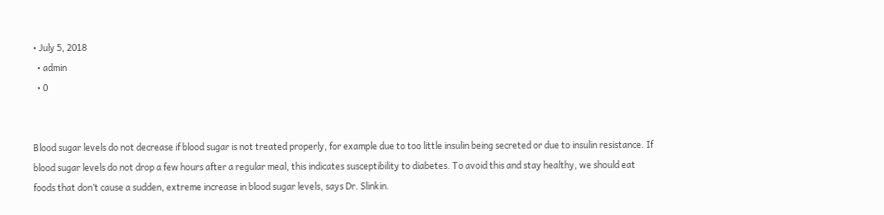• July 5, 2018
  • admin
  • 0


Blood sugar levels do not decrease if blood sugar is not treated properly, for example due to too little insulin being secreted or due to insulin resistance. If blood sugar levels do not drop a few hours after a regular meal, this indicates susceptibility to diabetes. To avoid this and stay healthy, we should eat foods that don’t cause a sudden, extreme increase in blood sugar levels, says Dr. Slinkin.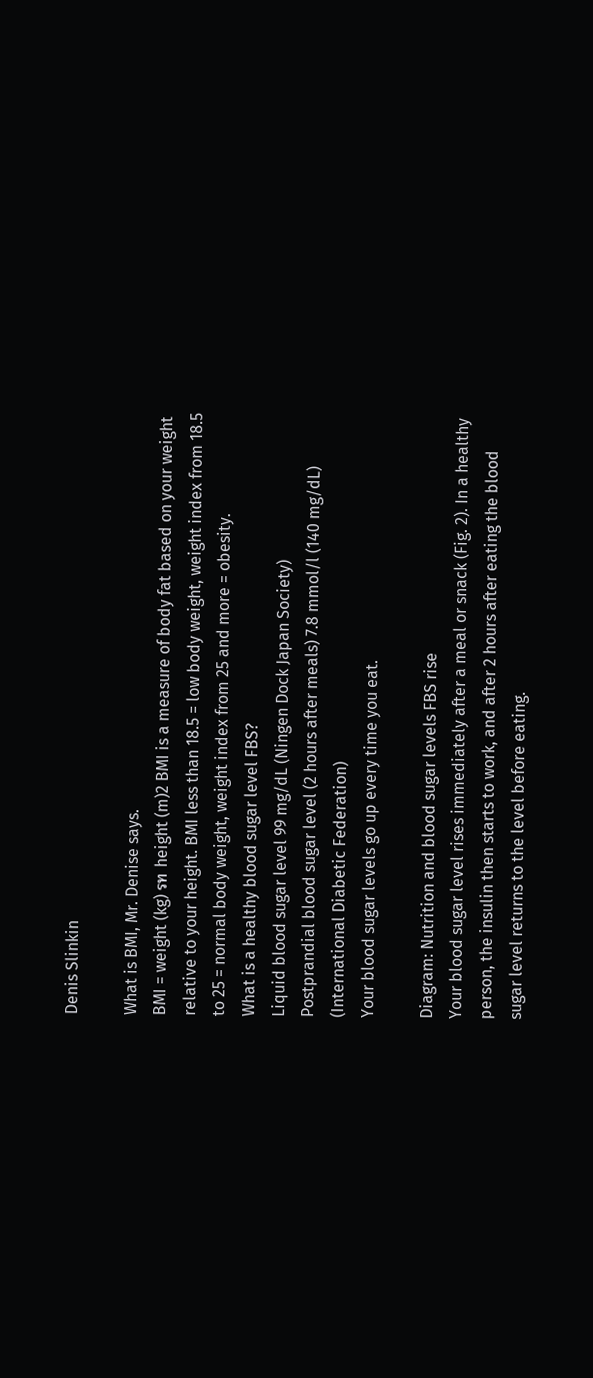Denis Slinkin

What is BMI, Mr. Denise says.
BMI = weight (kg) รท height (m)2 BMI is a measure of body fat based on your weight relative to your height. BMI less than 18.5 = low body weight, weight index from 18.5 to 25 = normal body weight, weight index from 25 and more = obesity.
What is a healthy blood sugar level FBS?
Liquid blood sugar level 99 mg/dL (Ningen Dock Japan Society)
Postprandial blood sugar level (2 hours after meals) 7.8 mmol/l (140 mg/dL) (International Diabetic Federation)
Your blood sugar levels go up every time you eat.

Diagram: Nutrition and blood sugar levels FBS rise
Your blood sugar level rises immediately after a meal or snack (Fig. 2). In a healthy person, the insulin then starts to work, and after 2 hours after eating the blood sugar level returns to the level before eating.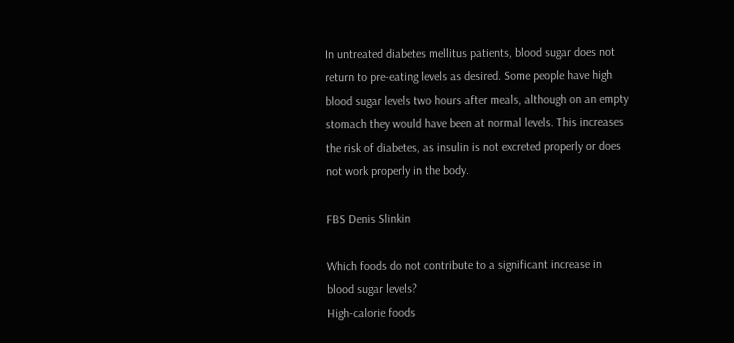In untreated diabetes mellitus patients, blood sugar does not return to pre-eating levels as desired. Some people have high blood sugar levels two hours after meals, although on an empty stomach they would have been at normal levels. This increases the risk of diabetes, as insulin is not excreted properly or does not work properly in the body.

FBS Denis Slinkin

Which foods do not contribute to a significant increase in blood sugar levels?
High-calorie foods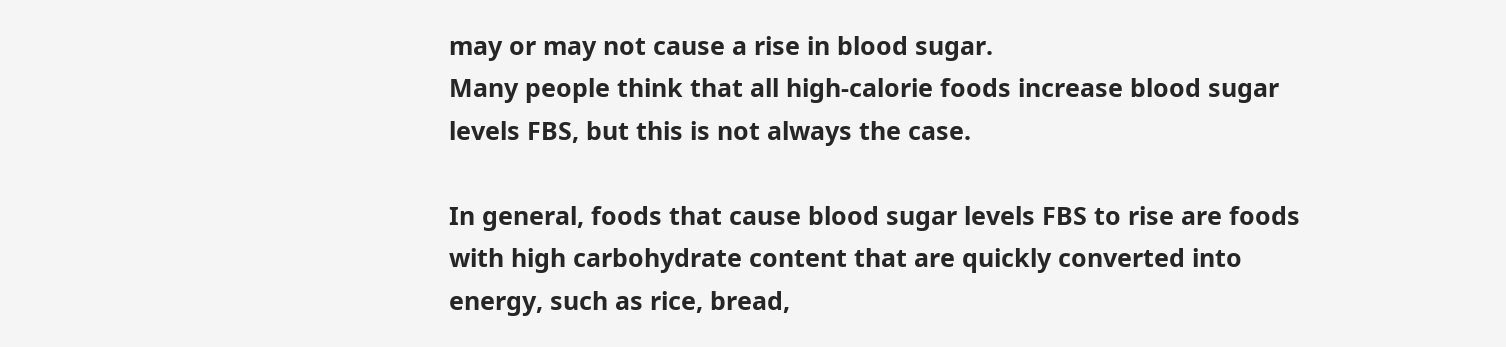may or may not cause a rise in blood sugar.
Many people think that all high-calorie foods increase blood sugar levels FBS, but this is not always the case.

In general, foods that cause blood sugar levels FBS to rise are foods with high carbohydrate content that are quickly converted into energy, such as rice, bread,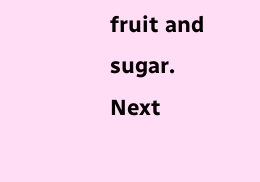fruit and sugar.
Next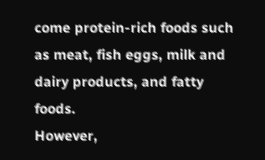come protein-rich foods such as meat, fish eggs, milk and dairy products, and fatty foods.
However,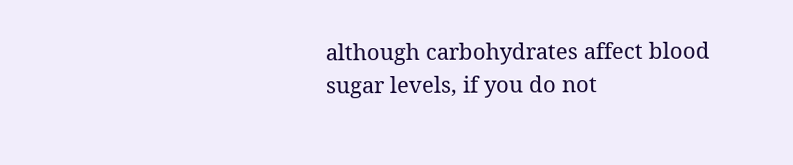although carbohydrates affect blood sugar levels, if you do not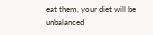eat them, your diet will be unbalanced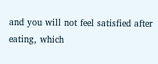and you will not feel satisfied after eating, which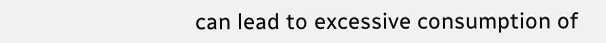can lead to excessive consumption of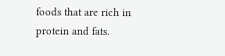foods that are rich in protein and fats.